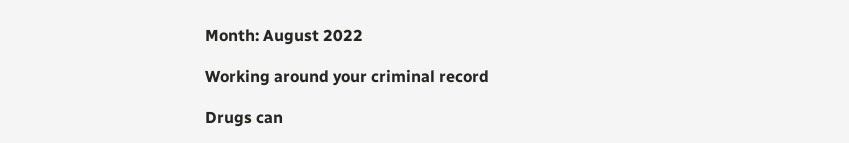Month: August 2022

Working around your criminal record

Drugs can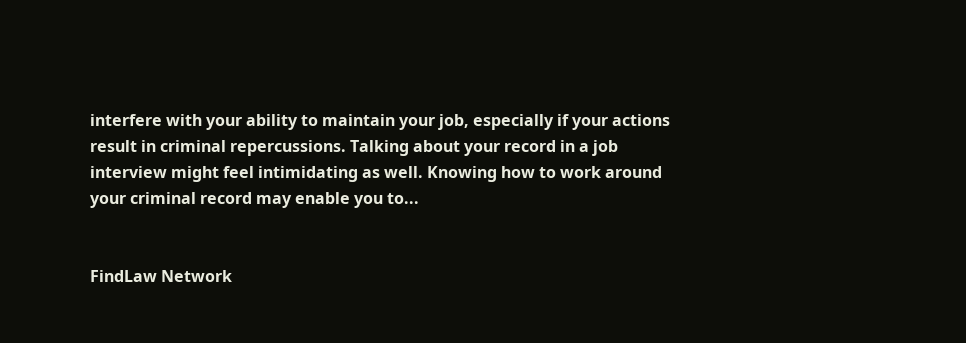interfere with your ability to maintain your job, especially if your actions result in criminal repercussions. Talking about your record in a job interview might feel intimidating as well. Knowing how to work around your criminal record may enable you to...


FindLaw Network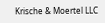Krische & Moertel LLC